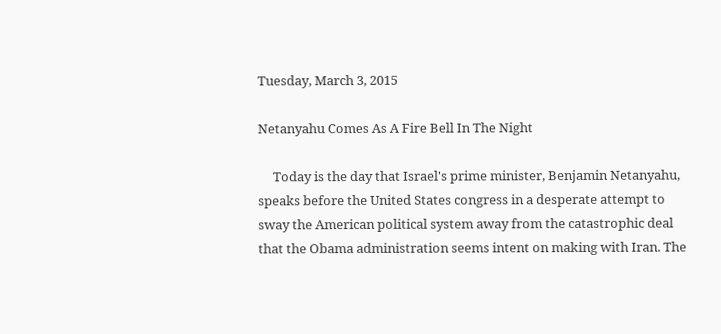Tuesday, March 3, 2015

Netanyahu Comes As A Fire Bell In The Night

     Today is the day that Israel's prime minister, Benjamin Netanyahu, speaks before the United States congress in a desperate attempt to sway the American political system away from the catastrophic deal that the Obama administration seems intent on making with Iran. The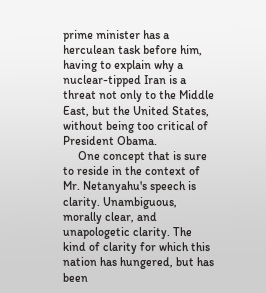prime minister has a herculean task before him, having to explain why a nuclear-tipped Iran is a threat not only to the Middle East, but the United States, without being too critical of President Obama.
     One concept that is sure to reside in the context of Mr. Netanyahu's speech is clarity. Unambiguous, morally clear, and unapologetic clarity. The kind of clarity for which this nation has hungered, but has been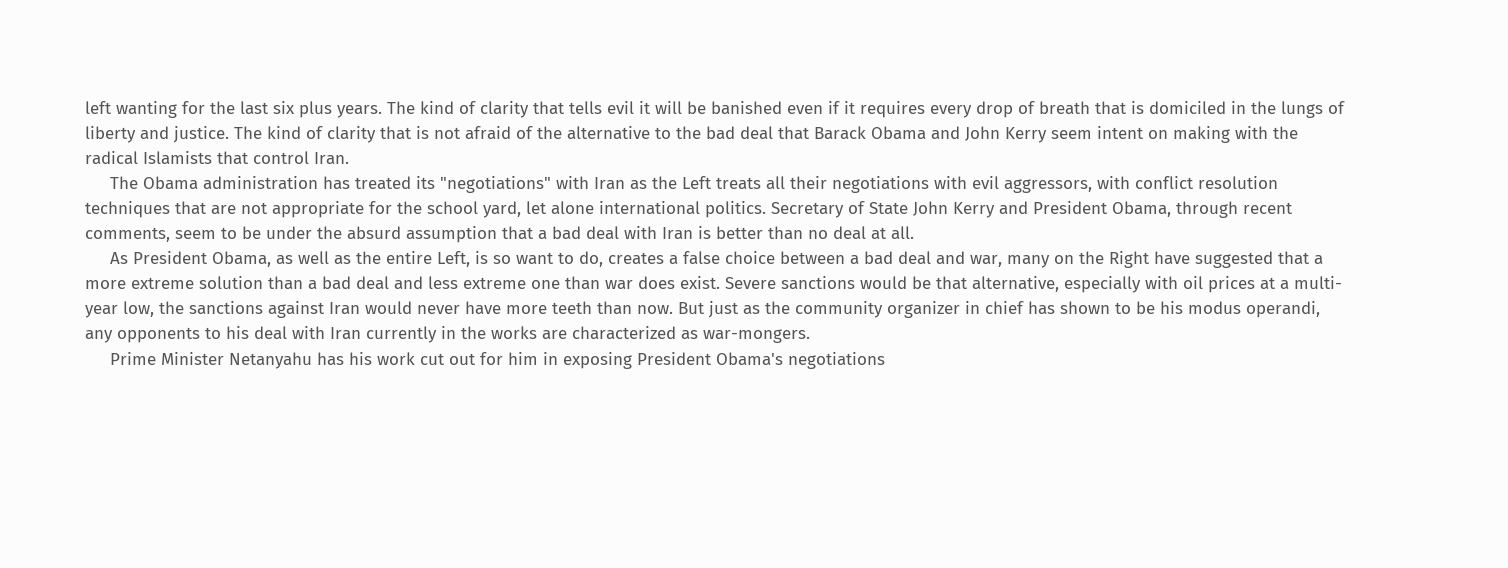left wanting for the last six plus years. The kind of clarity that tells evil it will be banished even if it requires every drop of breath that is domiciled in the lungs of liberty and justice. The kind of clarity that is not afraid of the alternative to the bad deal that Barack Obama and John Kerry seem intent on making with the radical Islamists that control Iran.
     The Obama administration has treated its "negotiations" with Iran as the Left treats all their negotiations with evil aggressors, with conflict resolution techniques that are not appropriate for the school yard, let alone international politics. Secretary of State John Kerry and President Obama, through recent comments, seem to be under the absurd assumption that a bad deal with Iran is better than no deal at all.
     As President Obama, as well as the entire Left, is so want to do, creates a false choice between a bad deal and war, many on the Right have suggested that a more extreme solution than a bad deal and less extreme one than war does exist. Severe sanctions would be that alternative, especially with oil prices at a multi-year low, the sanctions against Iran would never have more teeth than now. But just as the community organizer in chief has shown to be his modus operandi, any opponents to his deal with Iran currently in the works are characterized as war-mongers.
     Prime Minister Netanyahu has his work cut out for him in exposing President Obama's negotiations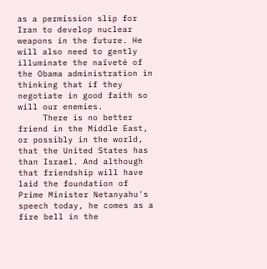as a permission slip for Iran to develop nuclear weapons in the future. He will also need to gently illuminate the naïveté of the Obama administration in thinking that if they negotiate in good faith so will our enemies.
     There is no better friend in the Middle East, or possibly in the world, that the United States has than Israel. And although that friendship will have laid the foundation of Prime Minister Netanyahu's speech today, he comes as a fire bell in the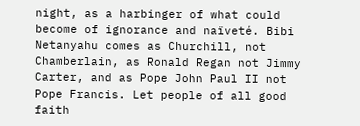night, as a harbinger of what could become of ignorance and naïveté. Bibi Netanyahu comes as Churchill, not Chamberlain, as Ronald Regan not Jimmy Carter, and as Pope John Paul II not Pope Francis. Let people of all good faith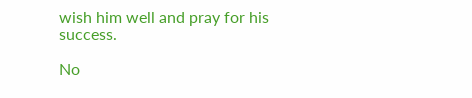wish him well and pray for his success.

No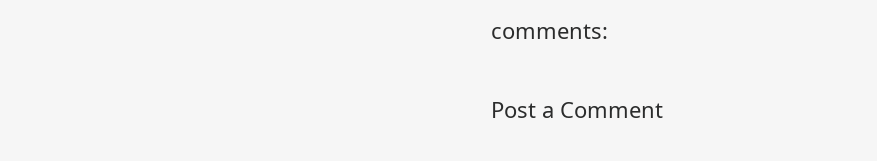comments:

Post a Comment